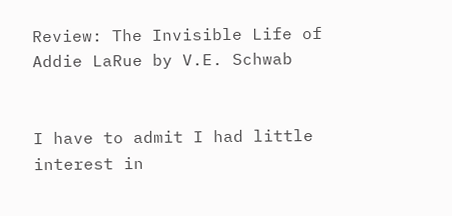Review: The Invisible Life of Addie LaRue by V.E. Schwab


I have to admit I had little interest in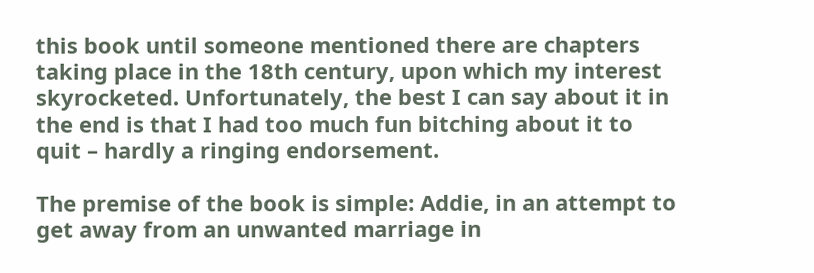this book until someone mentioned there are chapters taking place in the 18th century, upon which my interest skyrocketed. Unfortunately, the best I can say about it in the end is that I had too much fun bitching about it to quit – hardly a ringing endorsement.

The premise of the book is simple: Addie, in an attempt to get away from an unwanted marriage in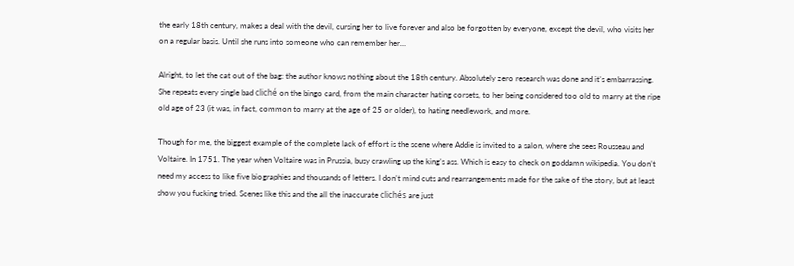the early 18th century, makes a deal with the devil, cursing her to live forever and also be forgotten by everyone, except the devil, who visits her on a regular basis. Until she runs into someone who can remember her…

Alright, to let the cat out of the bag: the author knows nothing about the 18th century. Absolutely zero research was done and it’s embarrassing. She repeats every single bad cliché on the bingo card, from the main character hating corsets, to her being considered too old to marry at the ripe old age of 23 (it was, in fact, common to marry at the age of 25 or older), to hating needlework, and more.

Though for me, the biggest example of the complete lack of effort is the scene where Addie is invited to a salon, where she sees Rousseau and Voltaire. In 1751. The year when Voltaire was in Prussia, busy crawling up the king’s ass. Which is easy to check on goddamn wikipedia. You don’t need my access to like five biographies and thousands of letters. I don’t mind cuts and rearrangements made for the sake of the story, but at least show you fucking tried. Scenes like this and the all the inaccurate clichés are just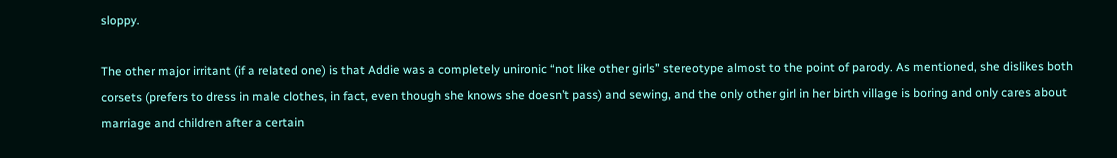sloppy.

The other major irritant (if a related one) is that Addie was a completely unironic “not like other girls” stereotype almost to the point of parody. As mentioned, she dislikes both corsets (prefers to dress in male clothes, in fact, even though she knows she doesn’t pass) and sewing, and the only other girl in her birth village is boring and only cares about marriage and children after a certain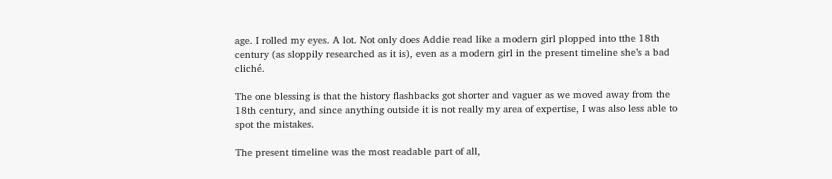age. I rolled my eyes. A lot. Not only does Addie read like a modern girl plopped into tthe 18th century (as sloppily researched as it is), even as a modern girl in the present timeline she’s a bad cliché.

The one blessing is that the history flashbacks got shorter and vaguer as we moved away from the 18th century, and since anything outside it is not really my area of expertise, I was also less able to spot the mistakes.

The present timeline was the most readable part of all,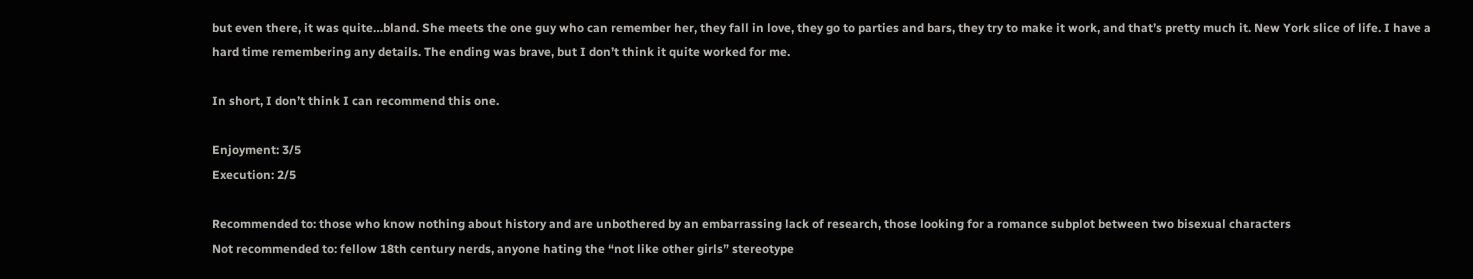but even there, it was quite…bland. She meets the one guy who can remember her, they fall in love, they go to parties and bars, they try to make it work, and that’s pretty much it. New York slice of life. I have a hard time remembering any details. The ending was brave, but I don’t think it quite worked for me.

In short, I don’t think I can recommend this one.

Enjoyment: 3/5
Execution: 2/5

Recommended to: those who know nothing about history and are unbothered by an embarrassing lack of research, those looking for a romance subplot between two bisexual characters
Not recommended to: fellow 18th century nerds, anyone hating the “not like other girls” stereotype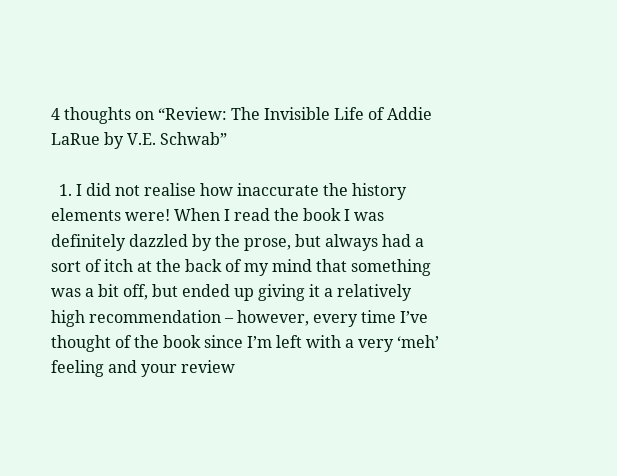4 thoughts on “Review: The Invisible Life of Addie LaRue by V.E. Schwab”

  1. I did not realise how inaccurate the history elements were! When I read the book I was definitely dazzled by the prose, but always had a sort of itch at the back of my mind that something was a bit off, but ended up giving it a relatively high recommendation – however, every time I’ve thought of the book since I’m left with a very ‘meh’ feeling and your review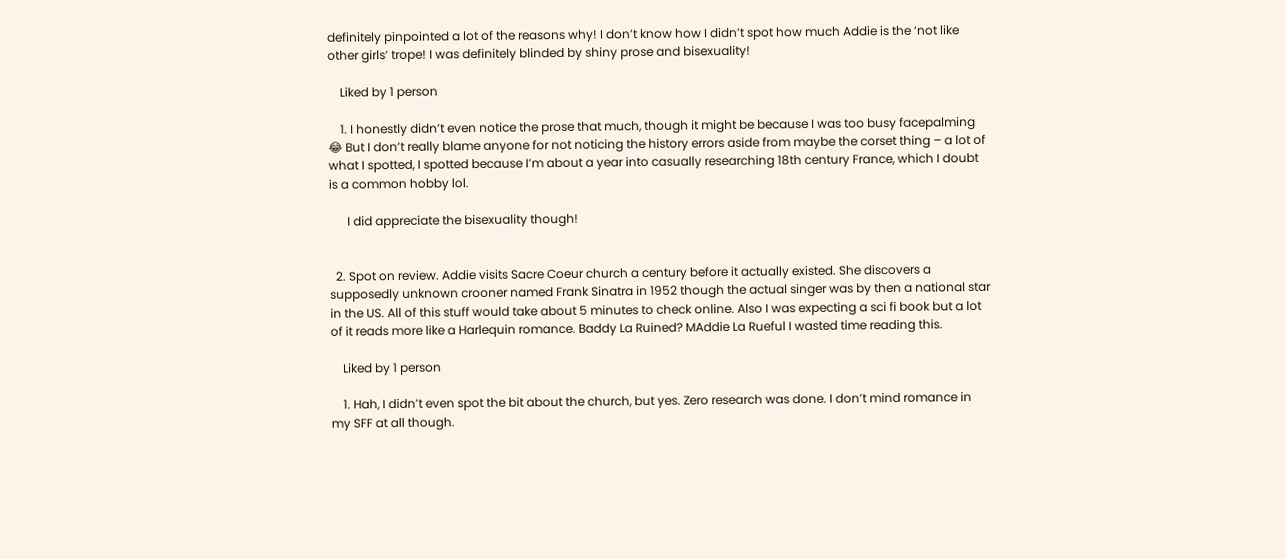definitely pinpointed a lot of the reasons why! I don’t know how I didn’t spot how much Addie is the ‘not like other girls’ trope! I was definitely blinded by shiny prose and bisexuality!

    Liked by 1 person

    1. I honestly didn’t even notice the prose that much, though it might be because I was too busy facepalming 😂 But I don’t really blame anyone for not noticing the history errors aside from maybe the corset thing – a lot of what I spotted, I spotted because I’m about a year into casually researching 18th century France, which I doubt is a common hobby lol.

      I did appreciate the bisexuality though!


  2. Spot on review. Addie visits Sacre Coeur church a century before it actually existed. She discovers a supposedly unknown crooner named Frank Sinatra in 1952 though the actual singer was by then a national star in the US. All of this stuff would take about 5 minutes to check online. Also I was expecting a sci fi book but a lot of it reads more like a Harlequin romance. Baddy La Ruined? MAddie La Rueful I wasted time reading this.

    Liked by 1 person

    1. Hah, I didn’t even spot the bit about the church, but yes. Zero research was done. I don’t mind romance in my SFF at all though.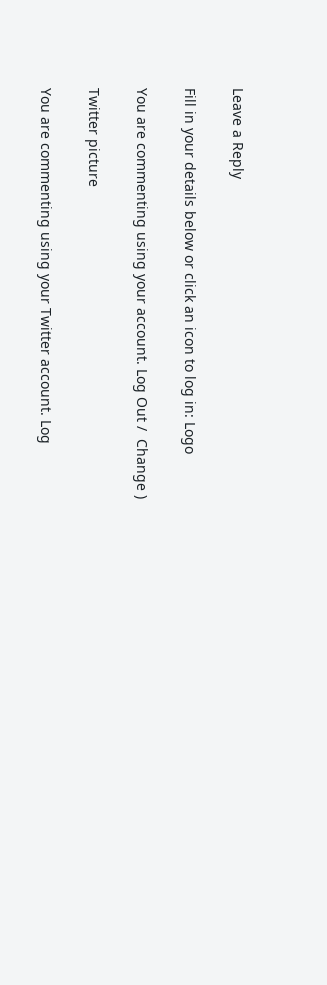Leave a Reply

Fill in your details below or click an icon to log in: Logo

You are commenting using your account. Log Out /  Change )

Twitter picture

You are commenting using your Twitter account. Log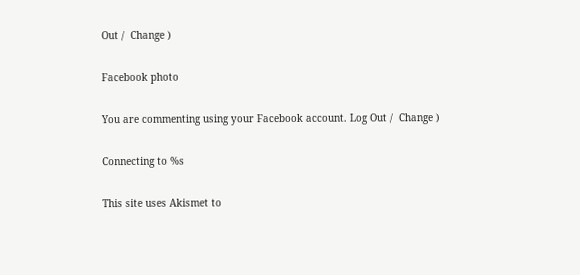Out /  Change )

Facebook photo

You are commenting using your Facebook account. Log Out /  Change )

Connecting to %s

This site uses Akismet to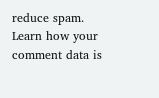reduce spam. Learn how your comment data is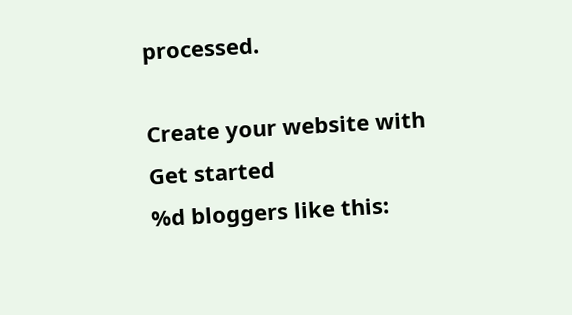processed.

Create your website with
Get started
%d bloggers like this: